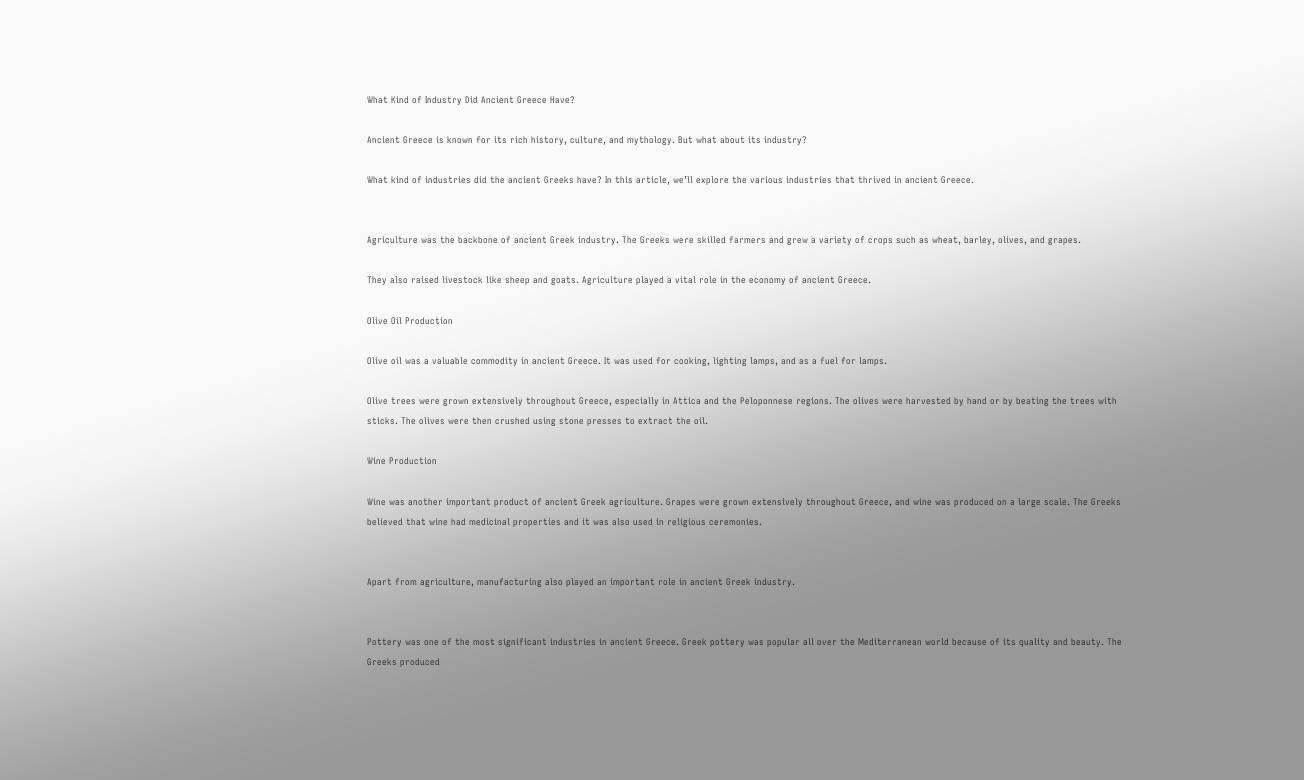What Kind of Industry Did Ancient Greece Have?

Ancient Greece is known for its rich history, culture, and mythology. But what about its industry?

What kind of industries did the ancient Greeks have? In this article, we’ll explore the various industries that thrived in ancient Greece.


Agriculture was the backbone of ancient Greek industry. The Greeks were skilled farmers and grew a variety of crops such as wheat, barley, olives, and grapes.

They also raised livestock like sheep and goats. Agriculture played a vital role in the economy of ancient Greece.

Olive Oil Production

Olive oil was a valuable commodity in ancient Greece. It was used for cooking, lighting lamps, and as a fuel for lamps.

Olive trees were grown extensively throughout Greece, especially in Attica and the Peloponnese regions. The olives were harvested by hand or by beating the trees with sticks. The olives were then crushed using stone presses to extract the oil.

Wine Production

Wine was another important product of ancient Greek agriculture. Grapes were grown extensively throughout Greece, and wine was produced on a large scale. The Greeks believed that wine had medicinal properties and it was also used in religious ceremonies.


Apart from agriculture, manufacturing also played an important role in ancient Greek industry.


Pottery was one of the most significant industries in ancient Greece. Greek pottery was popular all over the Mediterranean world because of its quality and beauty. The Greeks produced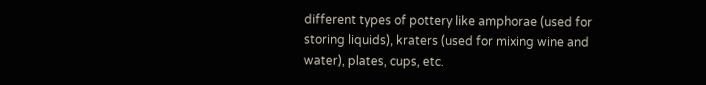different types of pottery like amphorae (used for storing liquids), kraters (used for mixing wine and water), plates, cups, etc.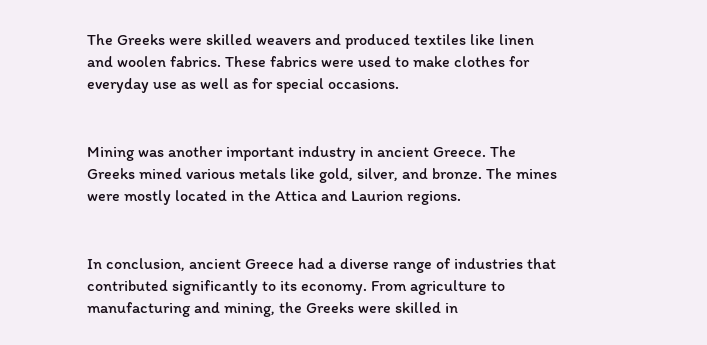The Greeks were skilled weavers and produced textiles like linen and woolen fabrics. These fabrics were used to make clothes for everyday use as well as for special occasions.


Mining was another important industry in ancient Greece. The Greeks mined various metals like gold, silver, and bronze. The mines were mostly located in the Attica and Laurion regions.


In conclusion, ancient Greece had a diverse range of industries that contributed significantly to its economy. From agriculture to manufacturing and mining, the Greeks were skilled in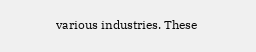various industries. These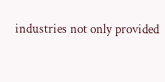industries not only provided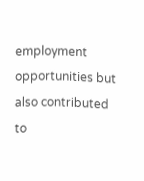employment opportunities but also contributed to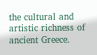the cultural and artistic richness of ancient Greece.